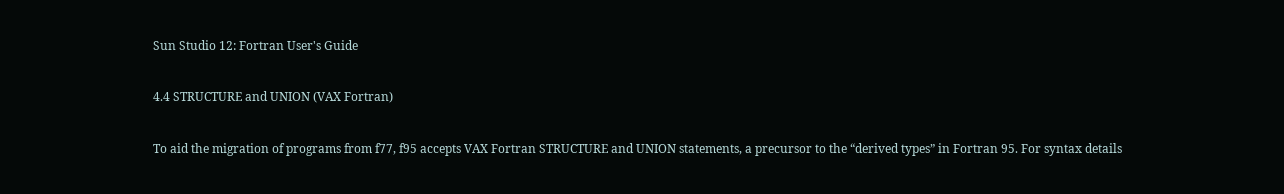Sun Studio 12: Fortran User's Guide

4.4 STRUCTURE and UNION (VAX Fortran)

To aid the migration of programs from f77, f95 accepts VAX Fortran STRUCTURE and UNION statements, a precursor to the “derived types” in Fortran 95. For syntax details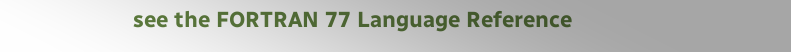see the FORTRAN 77 Language Reference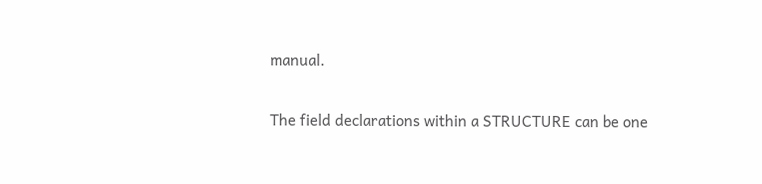manual.

The field declarations within a STRUCTURE can be one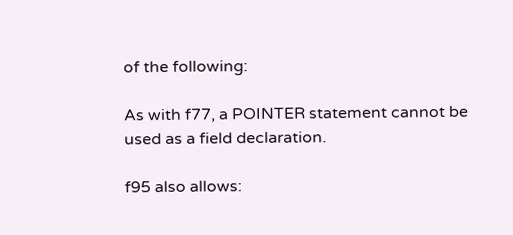of the following:

As with f77, a POINTER statement cannot be used as a field declaration.

f95 also allows: